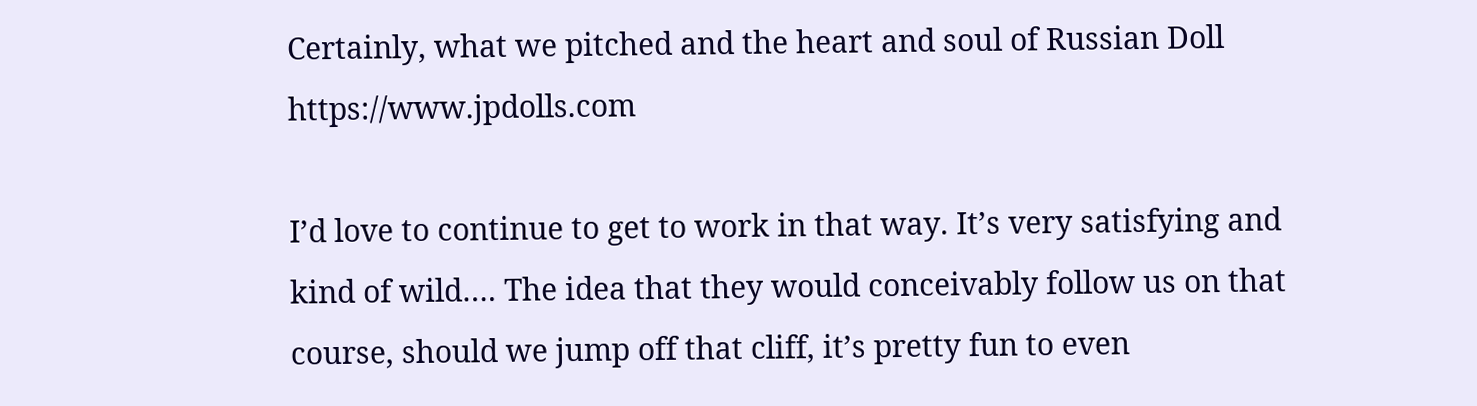Certainly, what we pitched and the heart and soul of Russian Doll https://www.jpdolls.com

I’d love to continue to get to work in that way. It’s very satisfying and kind of wild…. The idea that they would conceivably follow us on that course, should we jump off that cliff, it’s pretty fun to even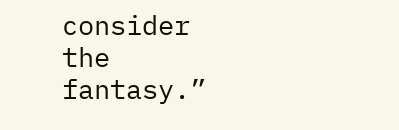consider the fantasy.”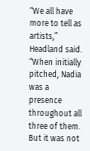“We all have more to tell as artists,” Headland said. “When initially pitched, Nadia was a presence throughout all three of them.
But it was not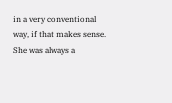in a very conventional way, if that makes sense. She was always a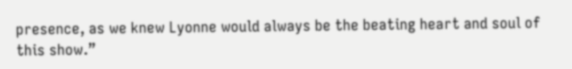presence, as we knew Lyonne would always be the beating heart and soul of this show.”